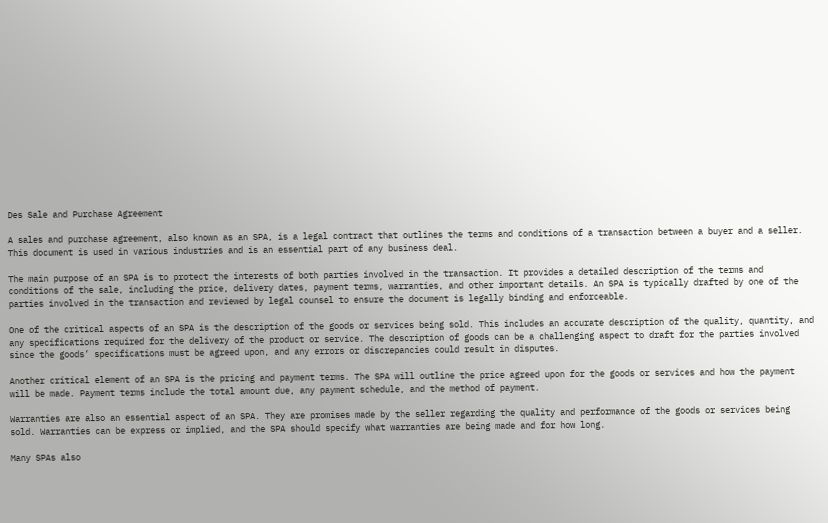Des Sale and Purchase Agreement

A sales and purchase agreement, also known as an SPA, is a legal contract that outlines the terms and conditions of a transaction between a buyer and a seller. This document is used in various industries and is an essential part of any business deal.

The main purpose of an SPA is to protect the interests of both parties involved in the transaction. It provides a detailed description of the terms and conditions of the sale, including the price, delivery dates, payment terms, warranties, and other important details. An SPA is typically drafted by one of the parties involved in the transaction and reviewed by legal counsel to ensure the document is legally binding and enforceable.

One of the critical aspects of an SPA is the description of the goods or services being sold. This includes an accurate description of the quality, quantity, and any specifications required for the delivery of the product or service. The description of goods can be a challenging aspect to draft for the parties involved since the goods’ specifications must be agreed upon, and any errors or discrepancies could result in disputes.

Another critical element of an SPA is the pricing and payment terms. The SPA will outline the price agreed upon for the goods or services and how the payment will be made. Payment terms include the total amount due, any payment schedule, and the method of payment.

Warranties are also an essential aspect of an SPA. They are promises made by the seller regarding the quality and performance of the goods or services being sold. Warranties can be express or implied, and the SPA should specify what warranties are being made and for how long.

Many SPAs also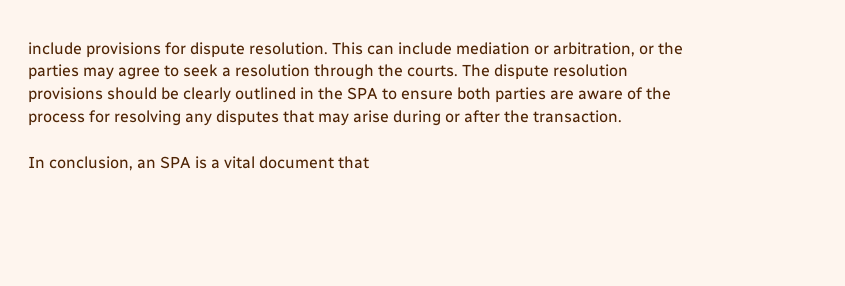include provisions for dispute resolution. This can include mediation or arbitration, or the parties may agree to seek a resolution through the courts. The dispute resolution provisions should be clearly outlined in the SPA to ensure both parties are aware of the process for resolving any disputes that may arise during or after the transaction.

In conclusion, an SPA is a vital document that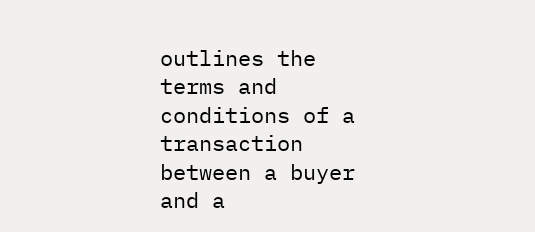outlines the terms and conditions of a transaction between a buyer and a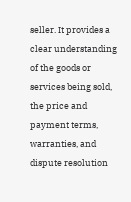seller. It provides a clear understanding of the goods or services being sold, the price and payment terms, warranties, and dispute resolution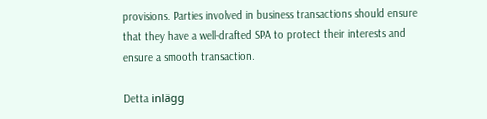provisions. Parties involved in business transactions should ensure that they have a well-drafted SPA to protect their interests and ensure a smooth transaction.

Detta inlägg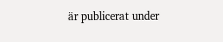är publicerat under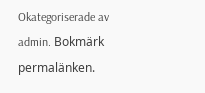Okategoriserade av admin. Bokmärk permalänken.